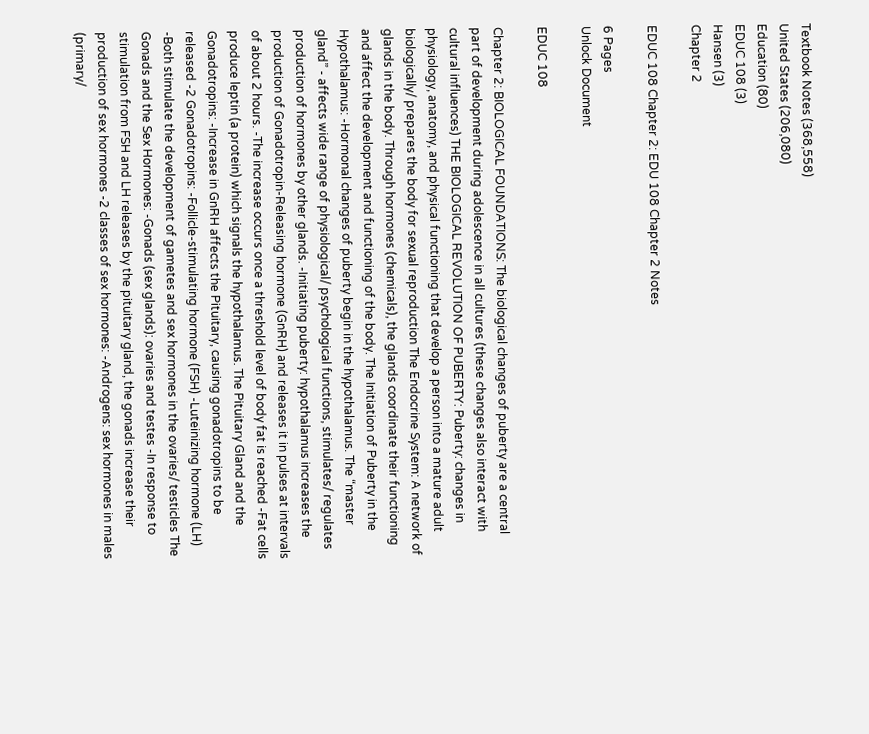Textbook Notes (368,558)
United States (206,080)
Education (80)
EDUC 108 (3)
Hansen (3)
Chapter 2

EDUC 108 Chapter 2: EDU 108 Chapter 2 Notes

6 Pages
Unlock Document

EDUC 108

Chapter 2: BIOLOGICAL FOUNDATIONS: The biological changes of puberty are a central part of development during adolescence in all cultures (these changes also interact with cultural influences) THE BIOLOGICAL REVOLUTION OF PUBERTY: Puberty: changes in physiology, anatomy, and physical functioning that develop a person into a mature adult biologically/ prepares the body for sexual reproduction The Endocrine System: A network of glands in the body. Through hormones (chemicals), the glands coordinate their functioning and affect the development and functioning of the body. The Initiation of Puberty in the Hypothalamus: -Hormonal changes of puberty begin in the hypothalamus. The “master gland” - affects wide range of physiological/ psychological functions, stimulates/ regulates production of hormones by other glands. -Initiating puberty: hypothalamus increases the production of Gonadotropin-Releasing hormone (GnRH) and releases it in pulses at intervals of about 2 hours. -The increase occurs once a threshold level of body fat is reached -Fat cells produce leptin (a protein) which signals the hypothalamus. The Pituitary Gland and the Gonadotropins: -Increase in GnRH affects the Pituitary, causing gonadotropins to be released -2 Gonadotropins: -Follicle-stimulating hormone (FSH) -Luteinizing hormone (LH) -Both stimulate the development of gametes and sex hormones in the ovaries/ testicles The Gonads and the Sex Hormones: -Gonads (sex glands): ovaries and testes -In response to stimulation from FSH and LH releases by the pituitary gland, the gonads increase their production of sex hormones -2 classes of sex hormones: -Androgens: sex hormones in males (primary/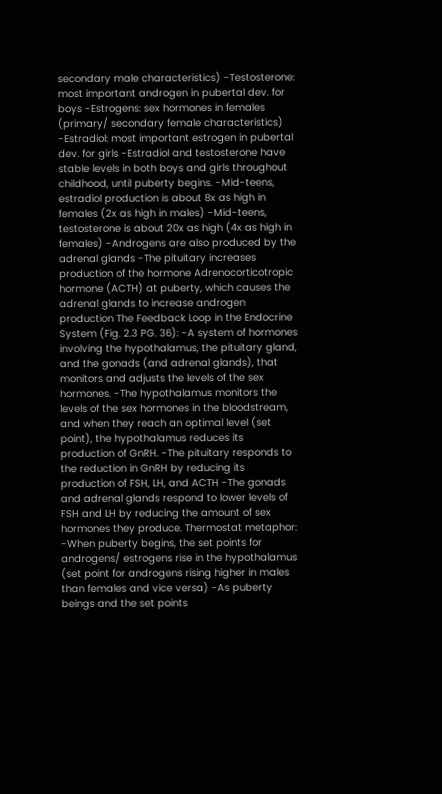secondary male characteristics) -Testosterone: most important androgen in pubertal dev. for boys -Estrogens: sex hormones in females (primary/ secondary female characteristics) -Estradiol: most important estrogen in pubertal dev. for girls -Estradiol and testosterone have stable levels in both boys and girls throughout childhood, until puberty begins. -Mid-teens, estradiol production is about 8x as high in females (2x as high in males) -Mid-teens, testosterone is about 20x as high (4x as high in females) -Androgens are also produced by the adrenal glands -The pituitary increases production of the hormone Adrenocorticotropic hormone (ACTH) at puberty, which causes the adrenal glands to increase androgen production The Feedback Loop in the Endocrine System (Fig. 2.3 PG. 36): -A system of hormones involving the hypothalamus, the pituitary gland, and the gonads (and adrenal glands), that monitors and adjusts the levels of the sex hormones. -The hypothalamus monitors the levels of the sex hormones in the bloodstream, and when they reach an optimal level (set point), the hypothalamus reduces its production of GnRH. -The pituitary responds to the reduction in GnRH by reducing its production of FSH, LH, and ACTH -The gonads and adrenal glands respond to lower levels of FSH and LH by reducing the amount of sex hormones they produce. Thermostat metaphor: -When puberty begins, the set points for androgens/ estrogens rise in the hypothalamus (set point for androgens rising higher in males than females and vice versa) -As puberty beings and the set points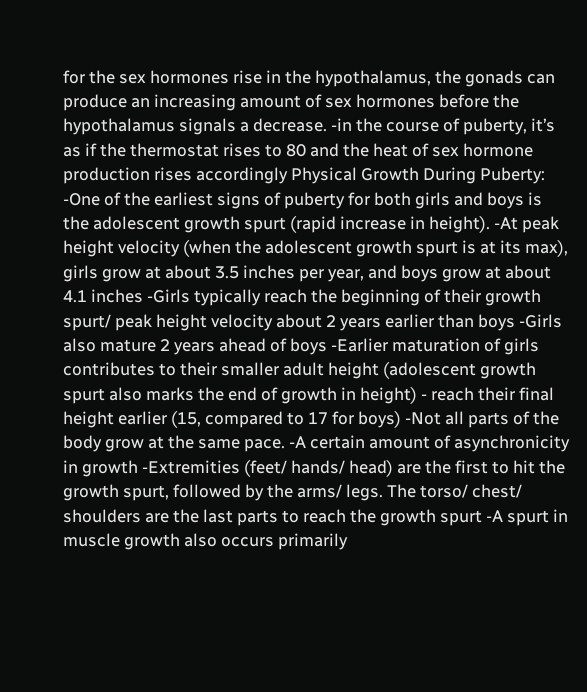for the sex hormones rise in the hypothalamus, the gonads can produce an increasing amount of sex hormones before the hypothalamus signals a decrease. -in the course of puberty, it’s as if the thermostat rises to 80 and the heat of sex hormone production rises accordingly Physical Growth During Puberty: -One of the earliest signs of puberty for both girls and boys is the adolescent growth spurt (rapid increase in height). -At peak height velocity (when the adolescent growth spurt is at its max), girls grow at about 3.5 inches per year, and boys grow at about 4.1 inches -Girls typically reach the beginning of their growth spurt/ peak height velocity about 2 years earlier than boys -Girls also mature 2 years ahead of boys -Earlier maturation of girls contributes to their smaller adult height (adolescent growth spurt also marks the end of growth in height) - reach their final height earlier (15, compared to 17 for boys) -Not all parts of the body grow at the same pace. -A certain amount of asynchronicity in growth -Extremities (feet/ hands/ head) are the first to hit the growth spurt, followed by the arms/ legs. The torso/ chest/ shoulders are the last parts to reach the growth spurt -A spurt in muscle growth also occurs primarily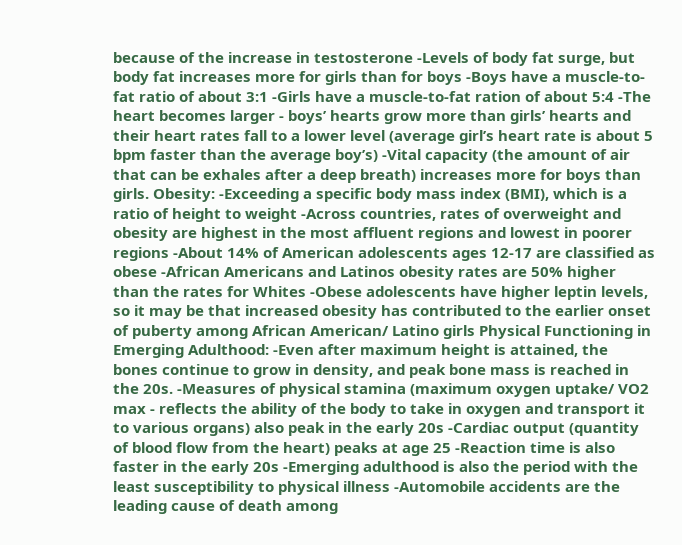because of the increase in testosterone -Levels of body fat surge, but body fat increases more for girls than for boys -Boys have a muscle-to-fat ratio of about 3:1 -Girls have a muscle-to-fat ration of about 5:4 -The heart becomes larger - boys’ hearts grow more than girls’ hearts and their heart rates fall to a lower level (average girl’s heart rate is about 5 bpm faster than the average boy’s) -Vital capacity (the amount of air that can be exhales after a deep breath) increases more for boys than girls. Obesity: -Exceeding a specific body mass index (BMI), which is a ratio of height to weight -Across countries, rates of overweight and obesity are highest in the most affluent regions and lowest in poorer regions -About 14% of American adolescents ages 12-17 are classified as obese -African Americans and Latinos obesity rates are 50% higher than the rates for Whites -Obese adolescents have higher leptin levels, so it may be that increased obesity has contributed to the earlier onset of puberty among African American/ Latino girls Physical Functioning in Emerging Adulthood: -Even after maximum height is attained, the bones continue to grow in density, and peak bone mass is reached in the 20s. -Measures of physical stamina (maximum oxygen uptake/ VO2 max - reflects the ability of the body to take in oxygen and transport it to various organs) also peak in the early 20s -Cardiac output (quantity of blood flow from the heart) peaks at age 25 -Reaction time is also faster in the early 20s -Emerging adulthood is also the period with the least susceptibility to physical illness -Automobile accidents are the leading cause of death among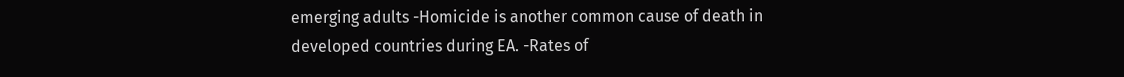emerging adults -Homicide is another common cause of death in developed countries during EA. -Rates of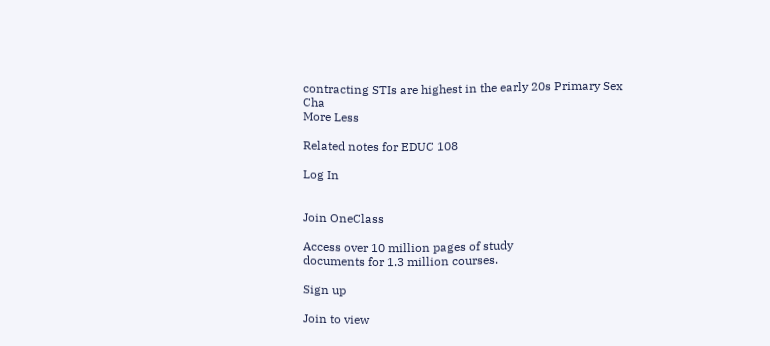contracting STIs are highest in the early 20s Primary Sex Cha
More Less

Related notes for EDUC 108

Log In


Join OneClass

Access over 10 million pages of study
documents for 1.3 million courses.

Sign up

Join to view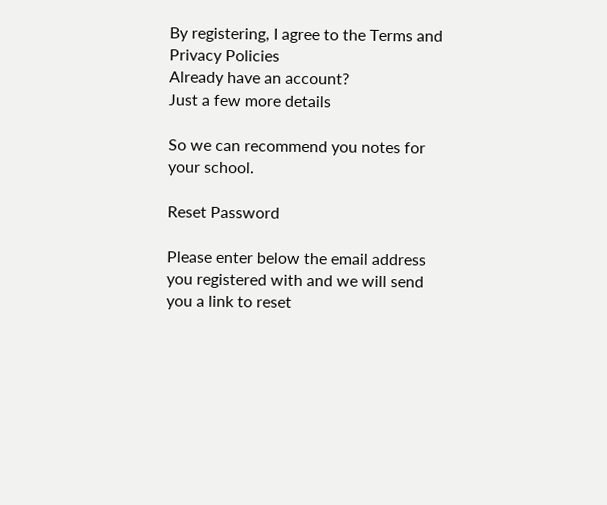By registering, I agree to the Terms and Privacy Policies
Already have an account?
Just a few more details

So we can recommend you notes for your school.

Reset Password

Please enter below the email address you registered with and we will send you a link to reset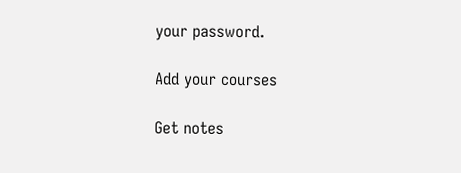your password.

Add your courses

Get notes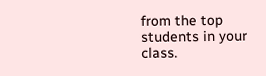from the top students in your class.